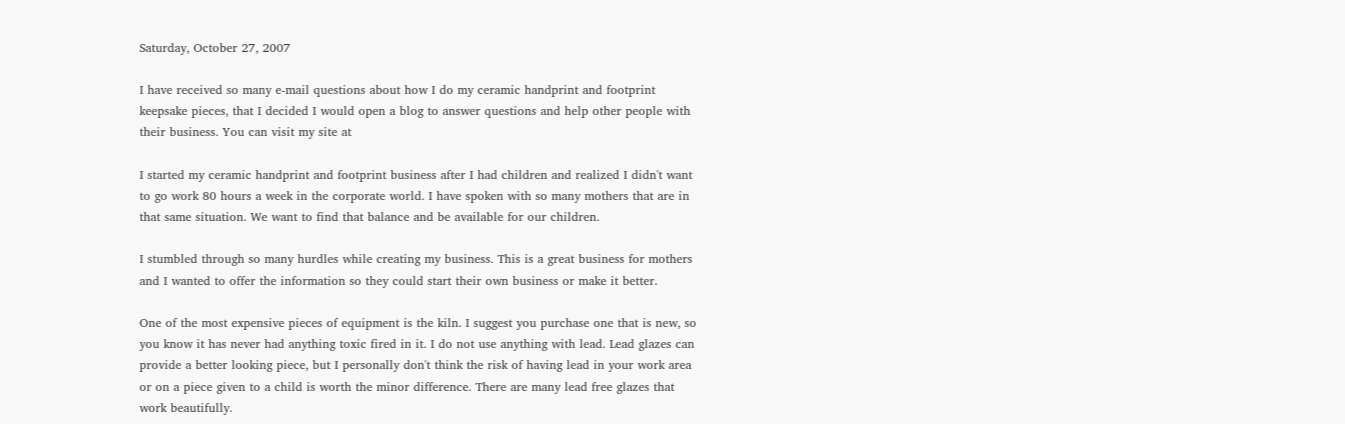Saturday, October 27, 2007

I have received so many e-mail questions about how I do my ceramic handprint and footprint keepsake pieces, that I decided I would open a blog to answer questions and help other people with their business. You can visit my site at

I started my ceramic handprint and footprint business after I had children and realized I didn't want to go work 80 hours a week in the corporate world. I have spoken with so many mothers that are in that same situation. We want to find that balance and be available for our children.

I stumbled through so many hurdles while creating my business. This is a great business for mothers and I wanted to offer the information so they could start their own business or make it better.

One of the most expensive pieces of equipment is the kiln. I suggest you purchase one that is new, so you know it has never had anything toxic fired in it. I do not use anything with lead. Lead glazes can provide a better looking piece, but I personally don't think the risk of having lead in your work area or on a piece given to a child is worth the minor difference. There are many lead free glazes that work beautifully.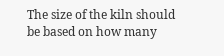The size of the kiln should be based on how many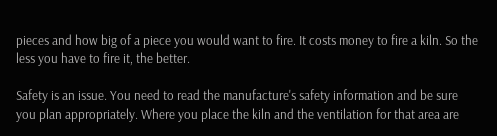pieces and how big of a piece you would want to fire. It costs money to fire a kiln. So the less you have to fire it, the better.

Safety is an issue. You need to read the manufacture's safety information and be sure you plan appropriately. Where you place the kiln and the ventilation for that area are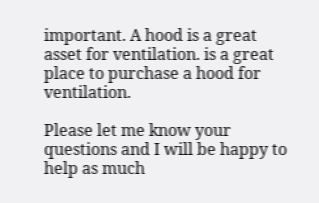important. A hood is a great asset for ventilation. is a great place to purchase a hood for ventilation.

Please let me know your questions and I will be happy to help as much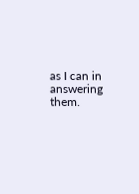as I can in answering them.